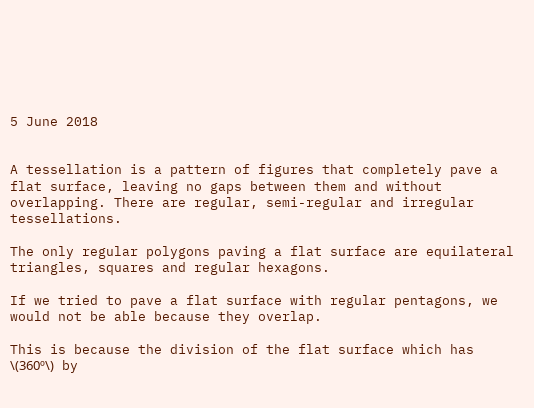5 June 2018


A tessellation is a pattern of figures that completely pave a flat surface, leaving no gaps between them and without overlapping. There are regular, semi-regular and irregular tessellations.

The only regular polygons paving a flat surface are equilateral triangles, squares and regular hexagons.

If we tried to pave a flat surface with regular pentagons, we would not be able because they overlap.

This is because the division of the flat surface which has \(360º\) by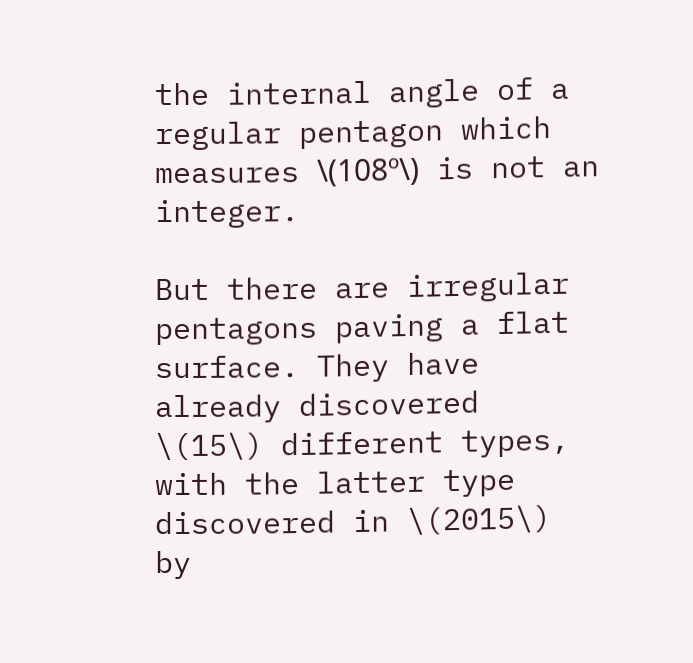the internal angle of a regular pentagon which measures \(108º\) is not an integer.

But there are irregular pentagons paving a flat surface. They have already discovered \(15\) different types, with the latter type discovered in \(2015\) by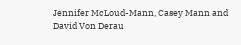Jennifer McLoud-Mann, Casey Mann and David Von Derau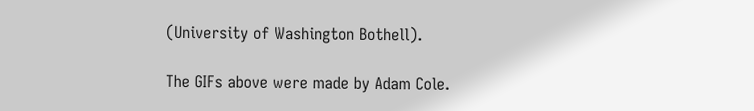(University of Washington Bothell).

The GIFs above were made by Adam Cole.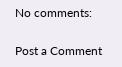No comments:

Post a Comment